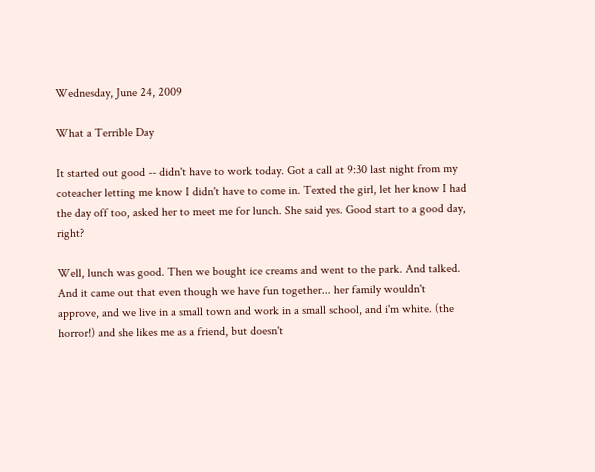Wednesday, June 24, 2009

What a Terrible Day

It started out good -- didn't have to work today. Got a call at 9:30 last night from my coteacher letting me know I didn't have to come in. Texted the girl, let her know I had the day off too, asked her to meet me for lunch. She said yes. Good start to a good day, right?

Well, lunch was good. Then we bought ice creams and went to the park. And talked. And it came out that even though we have fun together... her family wouldn't approve, and we live in a small town and work in a small school, and i'm white. (the horror!) and she likes me as a friend, but doesn't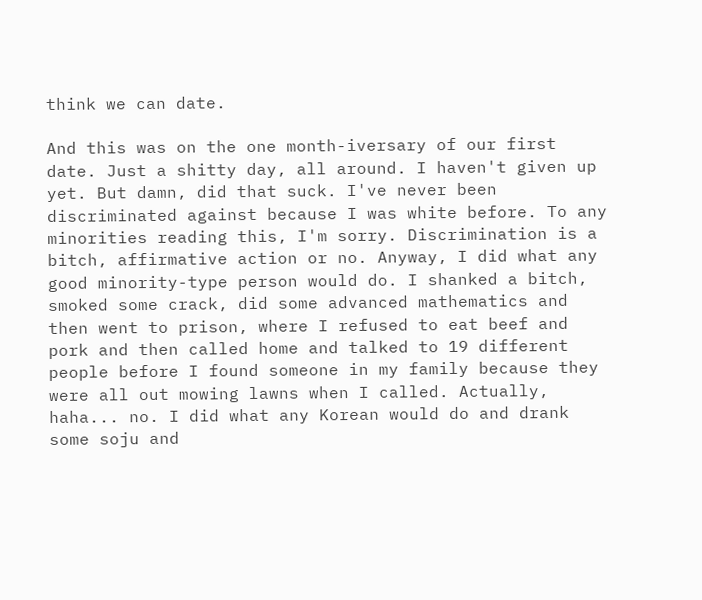think we can date.

And this was on the one month-iversary of our first date. Just a shitty day, all around. I haven't given up yet. But damn, did that suck. I've never been discriminated against because I was white before. To any minorities reading this, I'm sorry. Discrimination is a bitch, affirmative action or no. Anyway, I did what any good minority-type person would do. I shanked a bitch, smoked some crack, did some advanced mathematics and then went to prison, where I refused to eat beef and pork and then called home and talked to 19 different people before I found someone in my family because they were all out mowing lawns when I called. Actually, haha... no. I did what any Korean would do and drank some soju and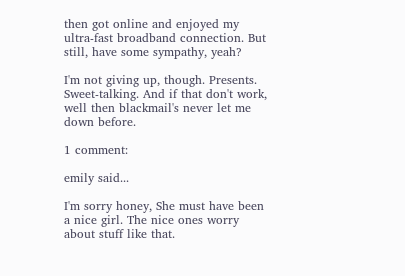then got online and enjoyed my ultra-fast broadband connection. But still, have some sympathy, yeah?

I'm not giving up, though. Presents. Sweet-talking. And if that don't work, well then blackmail's never let me down before.

1 comment:

emily said...

I'm sorry honey, She must have been a nice girl. The nice ones worry about stuff like that.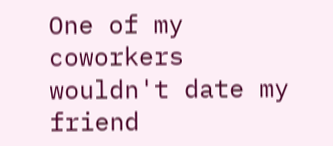One of my coworkers wouldn't date my friend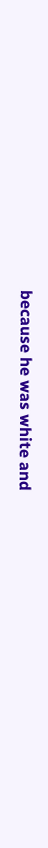because he was white and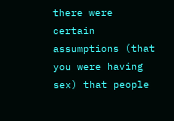there were certain assumptions (that you were having sex) that people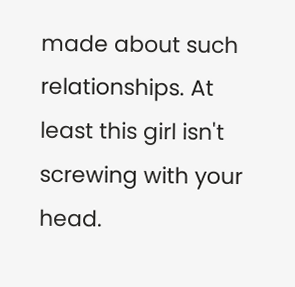made about such relationships. At least this girl isn't screwing with your head.